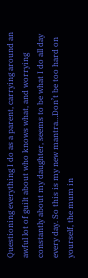Questioning everything I do as a parent, carrying around an awful lot of guilt about who knows what, and worrying constantly about my daughter, seems to be what I do all day every day. So this is my new mantra…Don’t be too hard on yourself, the mum in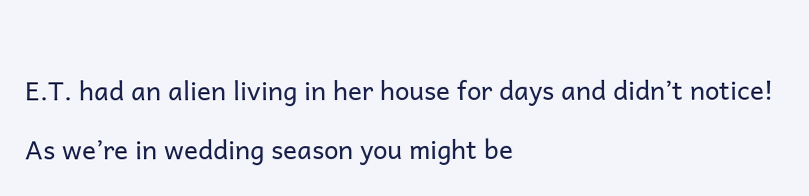E.T. had an alien living in her house for days and didn’t notice!

As we’re in wedding season you might be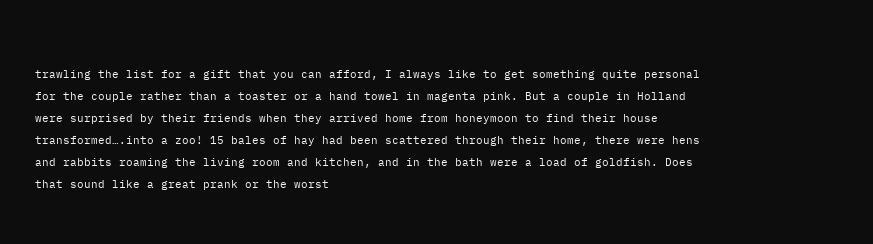trawling the list for a gift that you can afford, I always like to get something quite personal for the couple rather than a toaster or a hand towel in magenta pink. But a couple in Holland were surprised by their friends when they arrived home from honeymoon to find their house transformed….into a zoo! 15 bales of hay had been scattered through their home, there were hens and rabbits roaming the living room and kitchen, and in the bath were a load of goldfish. Does that sound like a great prank or the worst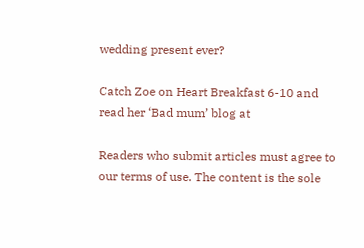wedding present ever?

Catch Zoe on Heart Breakfast 6-10 and read her ‘Bad mum’ blog at

Readers who submit articles must agree to our terms of use. The content is the sole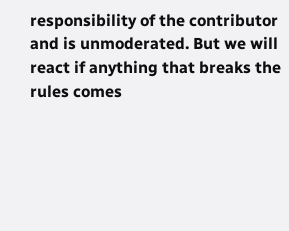responsibility of the contributor and is unmoderated. But we will react if anything that breaks the rules comes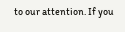to our attention. If you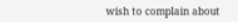wish to complain about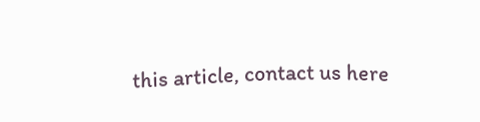this article, contact us here